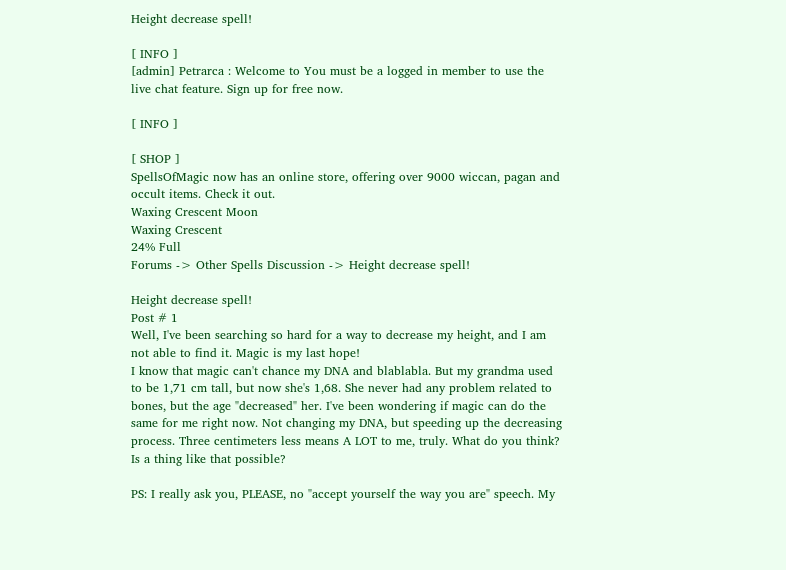Height decrease spell!

[ INFO ]
[admin] Petrarca : Welcome to You must be a logged in member to use the live chat feature. Sign up for free now.

[ INFO ]

[ SHOP ]
SpellsOfMagic now has an online store, offering over 9000 wiccan, pagan and occult items. Check it out.
Waxing Crescent Moon
Waxing Crescent
24% Full
Forums -> Other Spells Discussion -> Height decrease spell!

Height decrease spell!
Post # 1
Well, I've been searching so hard for a way to decrease my height, and I am not able to find it. Magic is my last hope!
I know that magic can't chance my DNA and blablabla. But my grandma used to be 1,71 cm tall, but now she's 1,68. She never had any problem related to bones, but the age "decreased" her. I've been wondering if magic can do the same for me right now. Not changing my DNA, but speeding up the decreasing process. Three centimeters less means A LOT to me, truly. What do you think? Is a thing like that possible?

PS: I really ask you, PLEASE, no "accept yourself the way you are" speech. My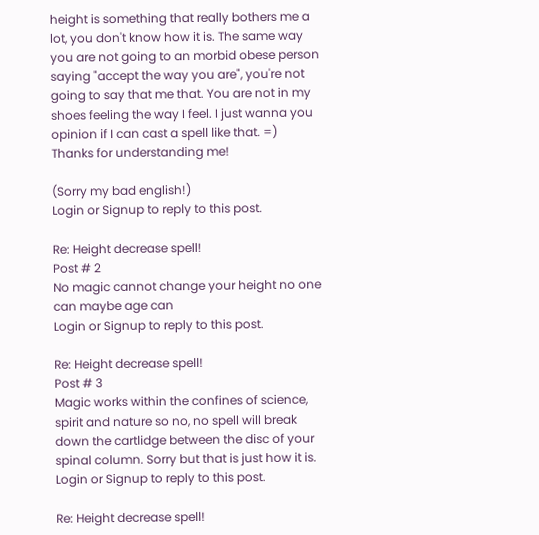height is something that really bothers me a lot, you don't know how it is. The same way you are not going to an morbid obese person saying "accept the way you are", you're not going to say that me that. You are not in my shoes feeling the way I feel. I just wanna you opinion if I can cast a spell like that. =)
Thanks for understanding me!

(Sorry my bad english!)
Login or Signup to reply to this post.

Re: Height decrease spell!
Post # 2
No magic cannot change your height no one can maybe age can
Login or Signup to reply to this post.

Re: Height decrease spell!
Post # 3
Magic works within the confines of science, spirit and nature so no, no spell will break down the cartlidge between the disc of your spinal column. Sorry but that is just how it is.
Login or Signup to reply to this post.

Re: Height decrease spell!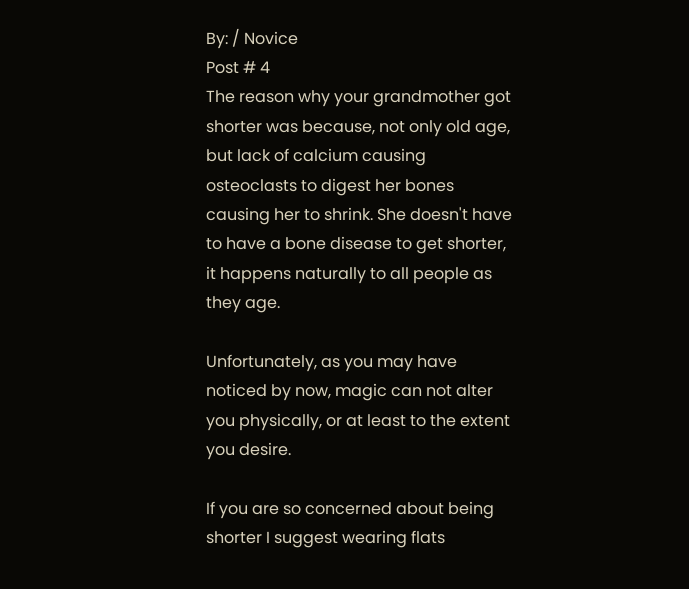By: / Novice
Post # 4
The reason why your grandmother got shorter was because, not only old age, but lack of calcium causing osteoclasts to digest her bones causing her to shrink. She doesn't have to have a bone disease to get shorter, it happens naturally to all people as they age.

Unfortunately, as you may have noticed by now, magic can not alter you physically, or at least to the extent you desire.

If you are so concerned about being shorter I suggest wearing flats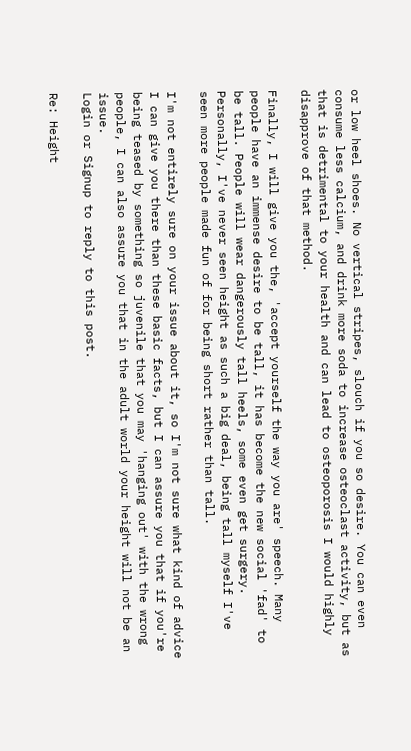or low heel shoes. No vertical stripes, slouch if you so desire. You can even consume less calcium, and drink more soda to increase osteoclast activity, but as that is detrimental to your health and can lead to osteoporosis I would highly disapprove of that method.

Finally, I will give you the, 'accept yourself the way you are' speech. Many people have an immense desire to be tall, it has become the new social 'fad' to be tall. People will wear dangerously tall heels, some even get surgery. Personally, I've never seen height as such a big deal, being tall myself I've seen more people made fun of for being short rather than tall.

I'm not entirely sure on your issue about it, so I'm not sure what kind of advice I can give you there than these basic facts, but I can assure you that if you're being teased by something so juvenile that you may 'hanging out' with the wrong people, I can also assure you that in the adult world your height will not be an issue.
Login or Signup to reply to this post.

Re: Height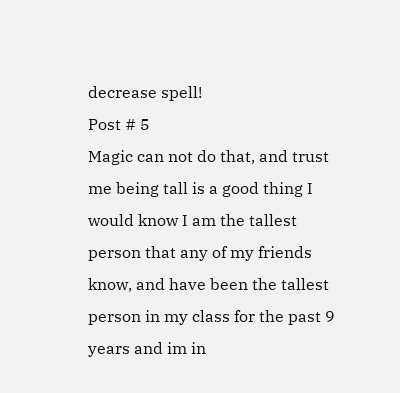decrease spell!
Post # 5
Magic can not do that, and trust me being tall is a good thing I would know I am the tallest person that any of my friends know, and have been the tallest person in my class for the past 9 years and im in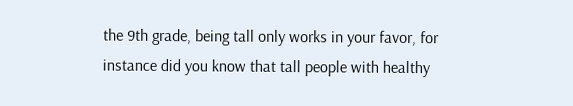the 9th grade, being tall only works in your favor, for instance did you know that tall people with healthy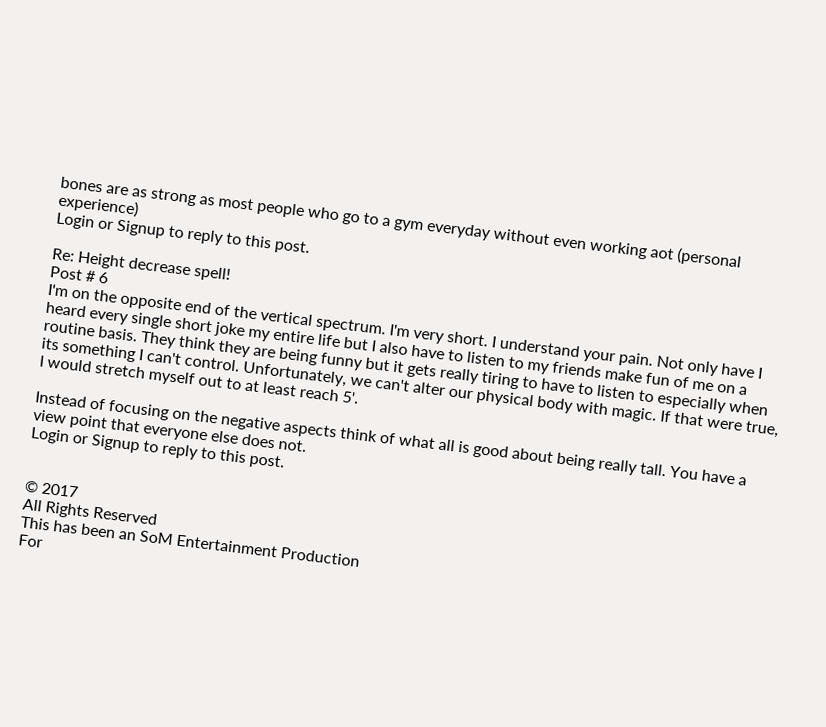bones are as strong as most people who go to a gym everyday without even working aot (personal experience)
Login or Signup to reply to this post.

Re: Height decrease spell!
Post # 6
I'm on the opposite end of the vertical spectrum. I'm very short. I understand your pain. Not only have I heard every single short joke my entire life but I also have to listen to my friends make fun of me on a routine basis. They think they are being funny but it gets really tiring to have to listen to especially when its something I can't control. Unfortunately, we can't alter our physical body with magic. If that were true, I would stretch myself out to at least reach 5'.

Instead of focusing on the negative aspects think of what all is good about being really tall. You have a view point that everyone else does not.
Login or Signup to reply to this post.


© 2017
All Rights Reserved
This has been an SoM Entertainment Production
For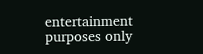entertainment purposes only